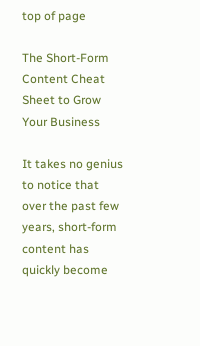top of page

The Short-Form Content Cheat Sheet to Grow Your Business

It takes no genius to notice that over the past few years, short-form content has quickly become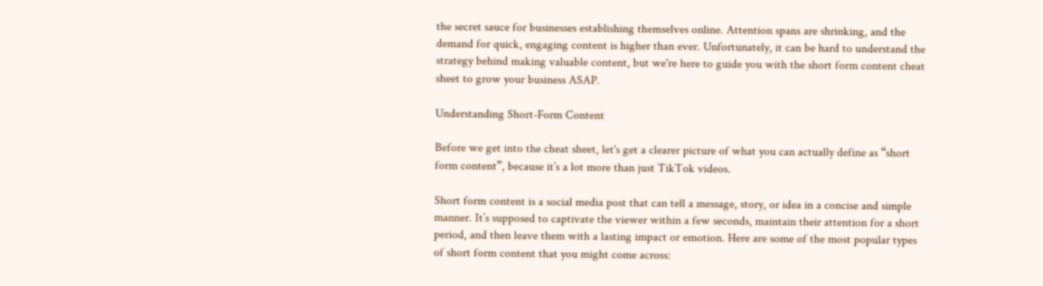the secret sauce for businesses establishing themselves online. Attention spans are shrinking, and the demand for quick, engaging content is higher than ever. Unfortunately, it can be hard to understand the strategy behind making valuable content, but we're here to guide you with the short form content cheat sheet to grow your business ASAP.

Understanding Short-Form Content

Before we get into the cheat sheet, let's get a clearer picture of what you can actually define as “short form content”, because it’s a lot more than just TikTok videos.

Short form content is a social media post that can tell a message, story, or idea in a concise and simple manner. It’s supposed to captivate the viewer within a few seconds, maintain their attention for a short period, and then leave them with a lasting impact or emotion. Here are some of the most popular types of short form content that you might come across: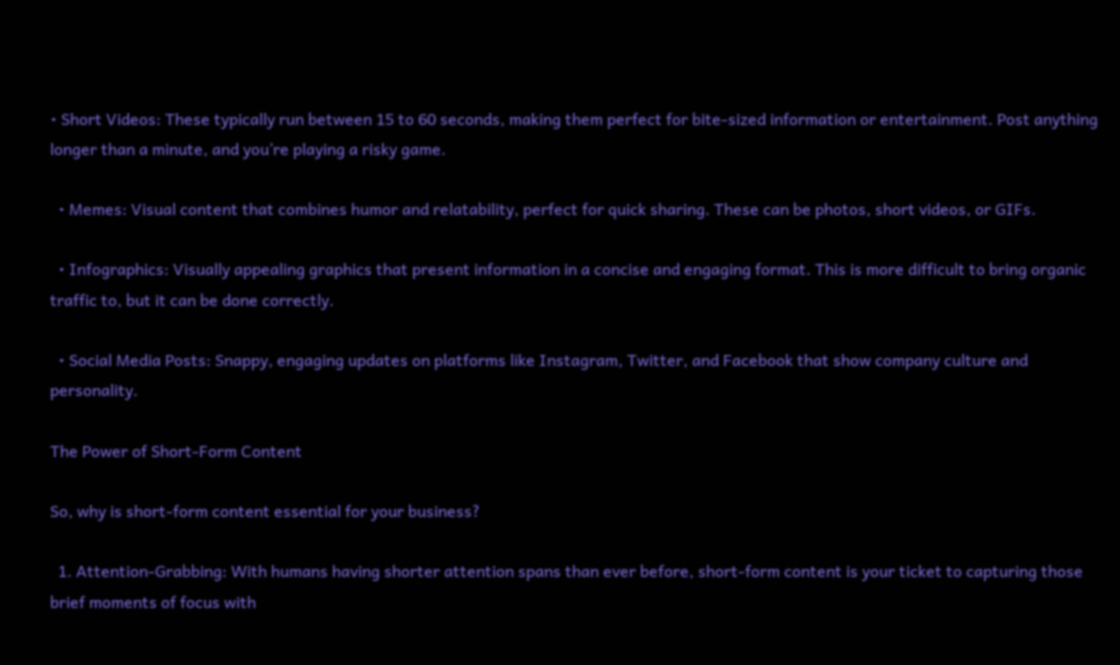• Short Videos: These typically run between 15 to 60 seconds, making them perfect for bite-sized information or entertainment. Post anything longer than a minute, and you’re playing a risky game.

  • Memes: Visual content that combines humor and relatability, perfect for quick sharing. These can be photos, short videos, or GIFs.

  • Infographics: Visually appealing graphics that present information in a concise and engaging format. This is more difficult to bring organic traffic to, but it can be done correctly.

  • Social Media Posts: Snappy, engaging updates on platforms like Instagram, Twitter, and Facebook that show company culture and personality.

The Power of Short-Form Content

So, why is short-form content essential for your business?

  1. Attention-Grabbing: With humans having shorter attention spans than ever before, short-form content is your ticket to capturing those brief moments of focus with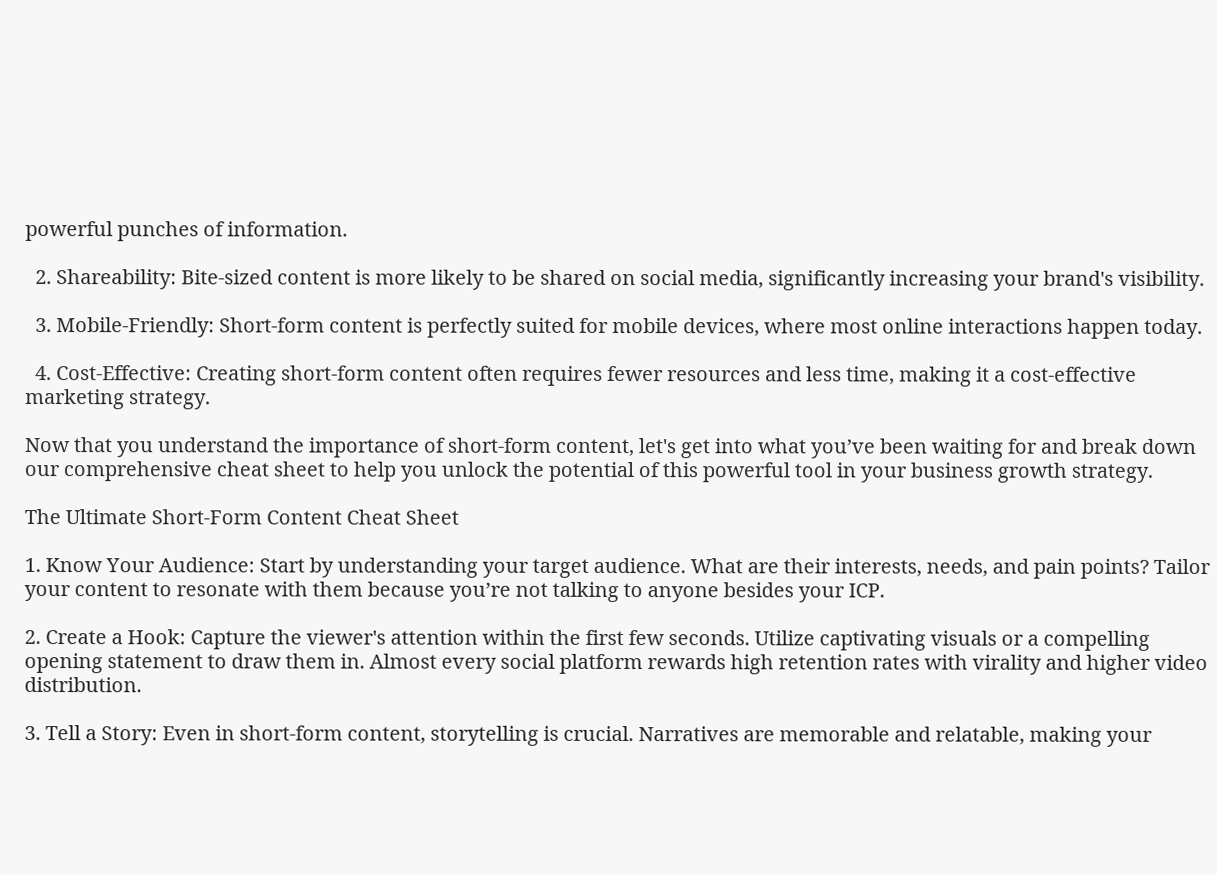powerful punches of information.

  2. Shareability: Bite-sized content is more likely to be shared on social media, significantly increasing your brand's visibility.

  3. Mobile-Friendly: Short-form content is perfectly suited for mobile devices, where most online interactions happen today.

  4. Cost-Effective: Creating short-form content often requires fewer resources and less time, making it a cost-effective marketing strategy.

Now that you understand the importance of short-form content, let's get into what you’ve been waiting for and break down our comprehensive cheat sheet to help you unlock the potential of this powerful tool in your business growth strategy.

The Ultimate Short-Form Content Cheat Sheet

1. Know Your Audience: Start by understanding your target audience. What are their interests, needs, and pain points? Tailor your content to resonate with them because you’re not talking to anyone besides your ICP.

2. Create a Hook: Capture the viewer's attention within the first few seconds. Utilize captivating visuals or a compelling opening statement to draw them in. Almost every social platform rewards high retention rates with virality and higher video distribution.

3. Tell a Story: Even in short-form content, storytelling is crucial. Narratives are memorable and relatable, making your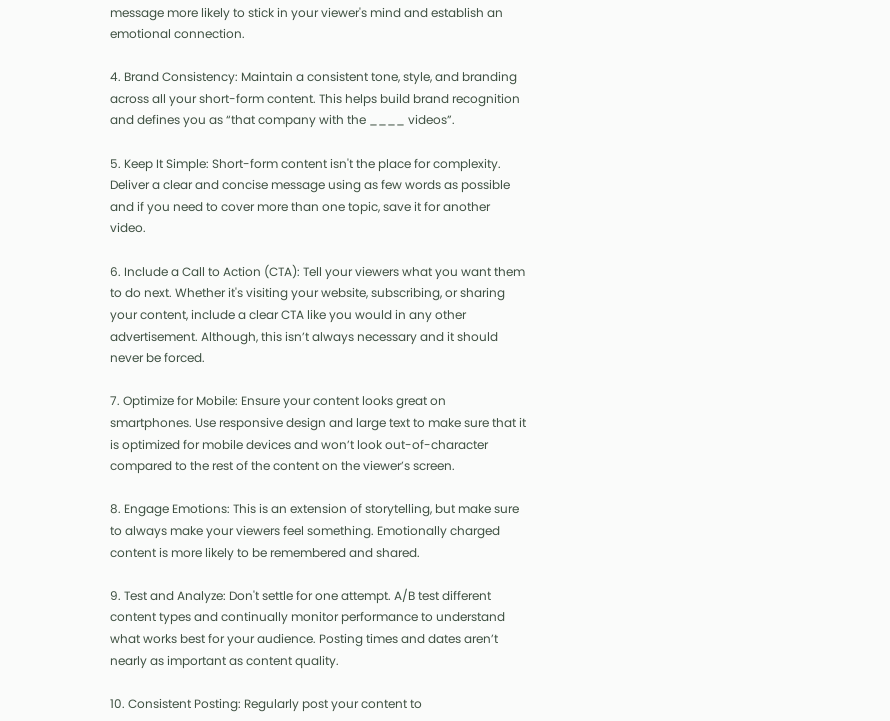message more likely to stick in your viewer's mind and establish an emotional connection.

4. Brand Consistency: Maintain a consistent tone, style, and branding across all your short-form content. This helps build brand recognition and defines you as “that company with the ____ videos”.

5. Keep It Simple: Short-form content isn't the place for complexity. Deliver a clear and concise message using as few words as possible and if you need to cover more than one topic, save it for another video.

6. Include a Call to Action (CTA): Tell your viewers what you want them to do next. Whether it's visiting your website, subscribing, or sharing your content, include a clear CTA like you would in any other advertisement. Although, this isn’t always necessary and it should never be forced.

7. Optimize for Mobile: Ensure your content looks great on smartphones. Use responsive design and large text to make sure that it is optimized for mobile devices and won’t look out-of-character compared to the rest of the content on the viewer’s screen.

8. Engage Emotions: This is an extension of storytelling, but make sure to always make your viewers feel something. Emotionally charged content is more likely to be remembered and shared.

9. Test and Analyze: Don't settle for one attempt. A/B test different content types and continually monitor performance to understand what works best for your audience. Posting times and dates aren’t nearly as important as content quality.

10. Consistent Posting: Regularly post your content to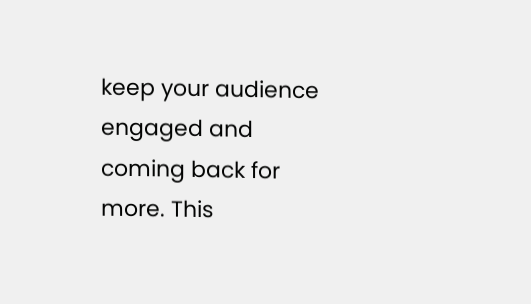keep your audience engaged and coming back for more. This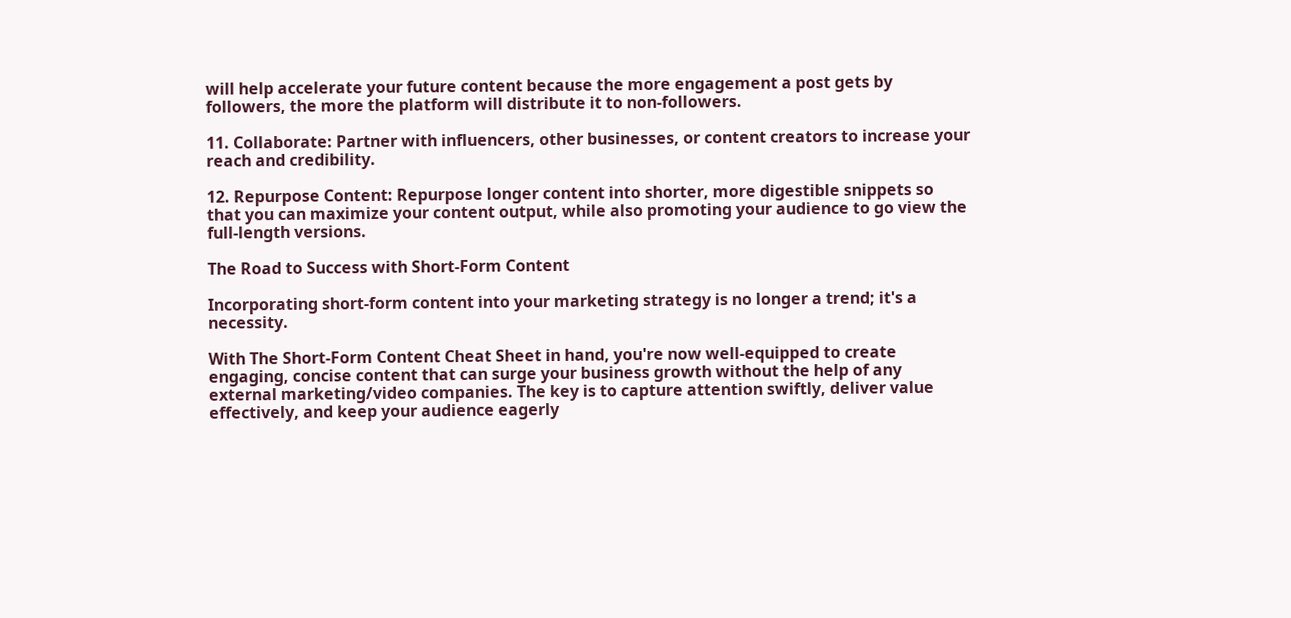will help accelerate your future content because the more engagement a post gets by followers, the more the platform will distribute it to non-followers.

11. Collaborate: Partner with influencers, other businesses, or content creators to increase your reach and credibility.

12. Repurpose Content: Repurpose longer content into shorter, more digestible snippets so that you can maximize your content output, while also promoting your audience to go view the full-length versions.

The Road to Success with Short-Form Content

Incorporating short-form content into your marketing strategy is no longer a trend; it's a necessity.

With The Short-Form Content Cheat Sheet in hand, you're now well-equipped to create engaging, concise content that can surge your business growth without the help of any external marketing/video companies. The key is to capture attention swiftly, deliver value effectively, and keep your audience eagerly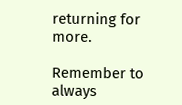returning for more.

Remember to always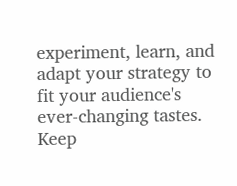experiment, learn, and adapt your strategy to fit your audience's ever-changing tastes. Keep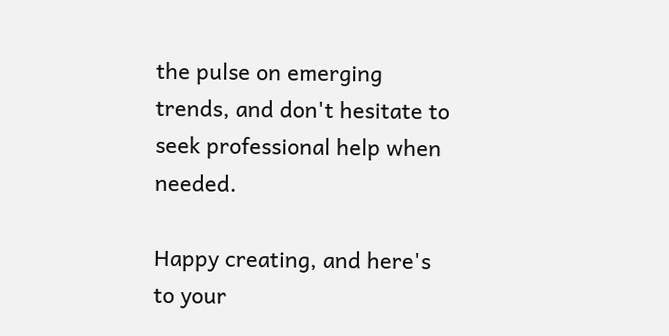the pulse on emerging trends, and don't hesitate to seek professional help when needed.

Happy creating, and here's to your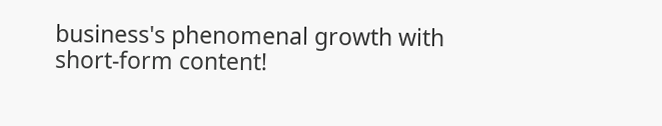business's phenomenal growth with short-form content!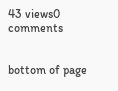43 views0 comments


bottom of page